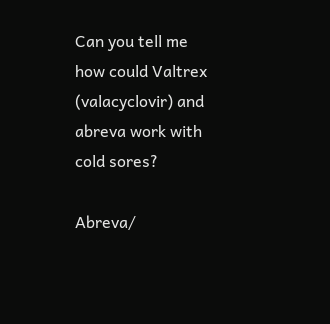Can you tell me how could Valtrex (valacyclovir) and abreva work with cold sores?

Abreva/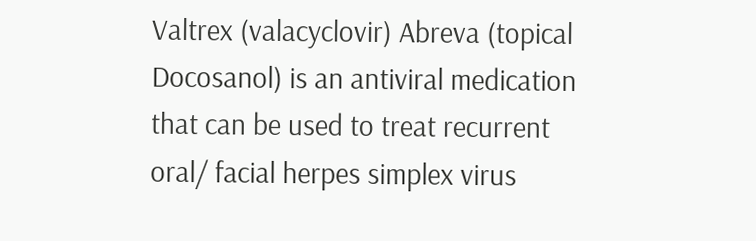Valtrex (valacyclovir) Abreva (topical Docosanol) is an antiviral medication that can be used to treat recurrent oral/ facial herpes simplex virus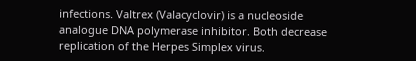infections. Valtrex (Valacyclovir) is a nucleoside analogue DNA polymerase inhibitor. Both decrease replication of the Herpes Simplex virus.